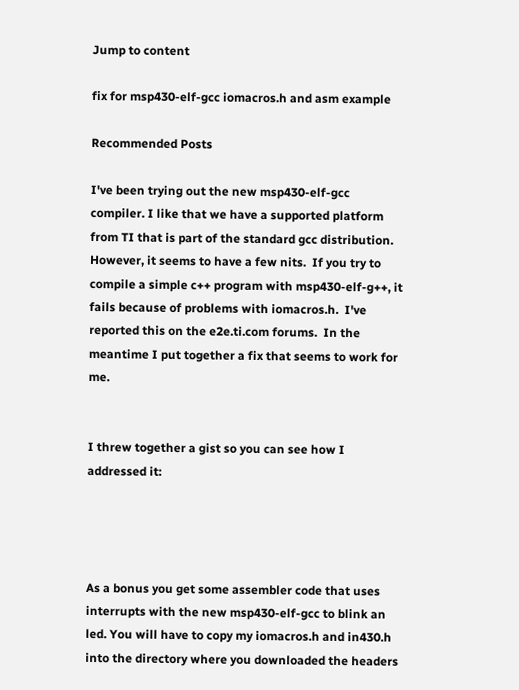Jump to content

fix for msp430-elf-gcc iomacros.h and asm example

Recommended Posts

I've been trying out the new msp430-elf-gcc compiler. I like that we have a supported platform from TI that is part of the standard gcc distribution. However, it seems to have a few nits.  If you try to compile a simple c++ program with msp430-elf-g++, it fails because of problems with iomacros.h.  I've reported this on the e2e.ti.com forums.  In the meantime I put together a fix that seems to work for me.


I threw together a gist so you can see how I addressed it:




As a bonus you get some assembler code that uses interrupts with the new msp430-elf-gcc to blink an led. You will have to copy my iomacros.h and in430.h into the directory where you downloaded the headers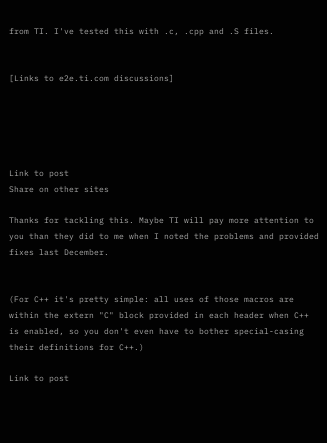from TI. I've tested this with .c, .cpp and .S files.


[Links to e2e.ti.com discussions]





Link to post
Share on other sites

Thanks for tackling this. Maybe TI will pay more attention to you than they did to me when I noted the problems and provided fixes last December.


(For C++ it's pretty simple: all uses of those macros are within the extern "C" block provided in each header when C++ is enabled, so you don't even have to bother special-casing their definitions for C++.)

Link to post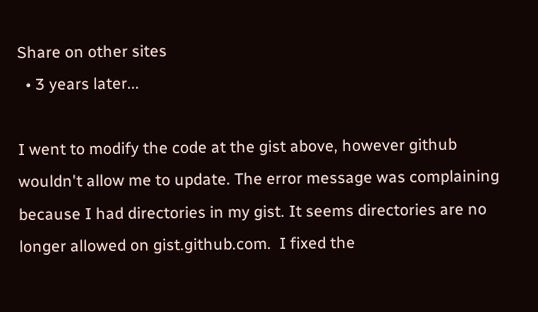Share on other sites
  • 3 years later...

I went to modify the code at the gist above, however github wouldn't allow me to update. The error message was complaining because I had directories in my gist. It seems directories are no longer allowed on gist.github.com.  I fixed the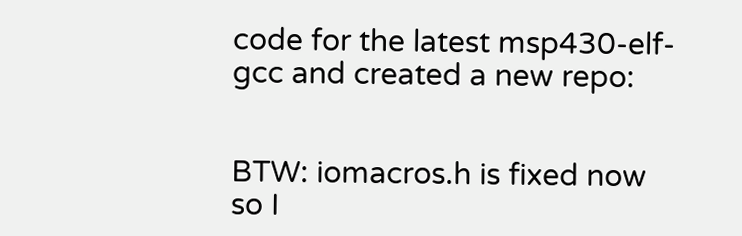code for the latest msp430-elf-gcc and created a new repo:


BTW: iomacros.h is fixed now so I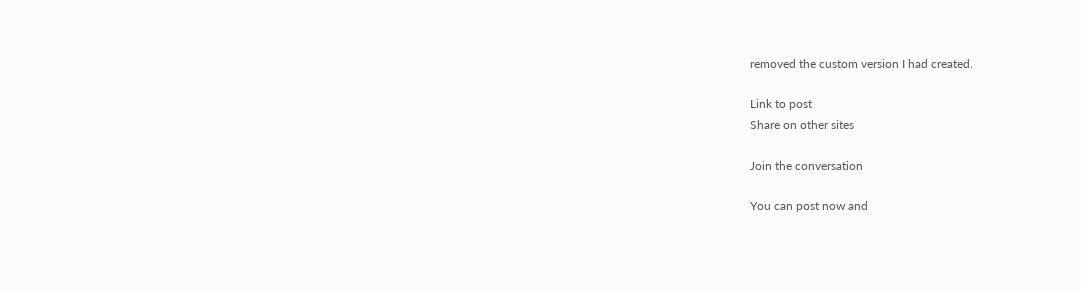removed the custom version I had created.

Link to post
Share on other sites

Join the conversation

You can post now and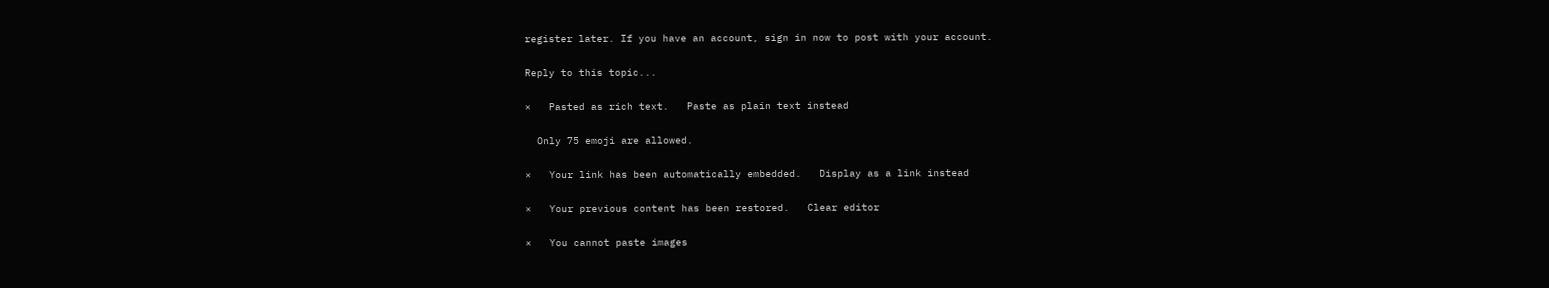register later. If you have an account, sign in now to post with your account.

Reply to this topic...

×   Pasted as rich text.   Paste as plain text instead

  Only 75 emoji are allowed.

×   Your link has been automatically embedded.   Display as a link instead

×   Your previous content has been restored.   Clear editor

×   You cannot paste images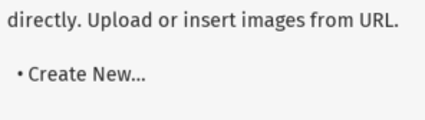directly. Upload or insert images from URL.

  • Create New...